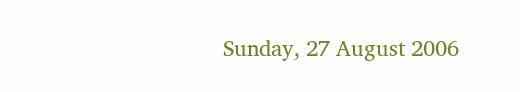Sunday, 27 August 2006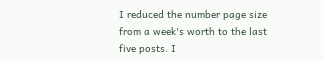I reduced the number page size from a week's worth to the last five posts. I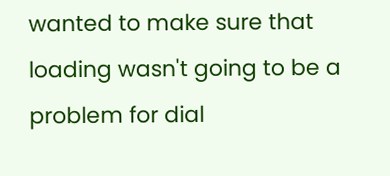wanted to make sure that loading wasn't going to be a problem for dial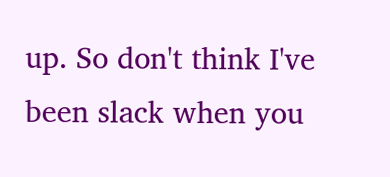up. So don't think I've been slack when you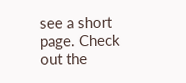see a short page. Check out the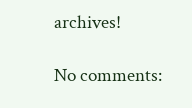archives!

No comments: